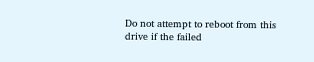Do not attempt to reboot from this drive if the failed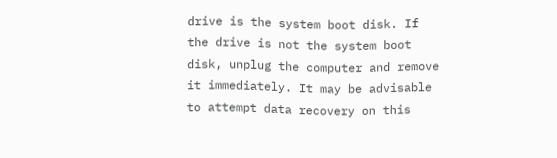drive is the system boot disk. If the drive is not the system boot disk, unplug the computer and remove it immediately. It may be advisable to attempt data recovery on this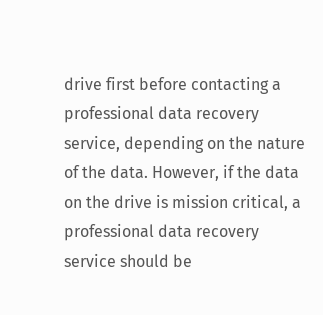drive first before contacting a professional data recovery service, depending on the nature of the data. However, if the data on the drive is mission critical, a professional data recovery service should be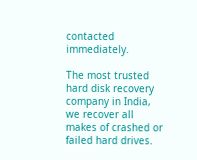contacted immediately.

The most trusted hard disk recovery company in India, we recover all makes of crashed or failed hard drives.